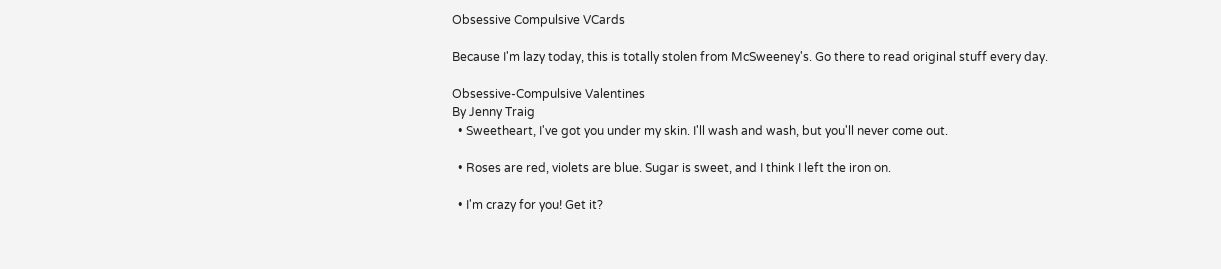Obsessive Compulsive VCards

Because I'm lazy today, this is totally stolen from McSweeney's. Go there to read original stuff every day.

Obsessive-Compulsive Valentines
By Jenny Traig
  • Sweetheart, I've got you under my skin. I'll wash and wash, but you'll never come out.

  • Roses are red, violets are blue. Sugar is sweet, and I think I left the iron on.

  • I'm crazy for you! Get it?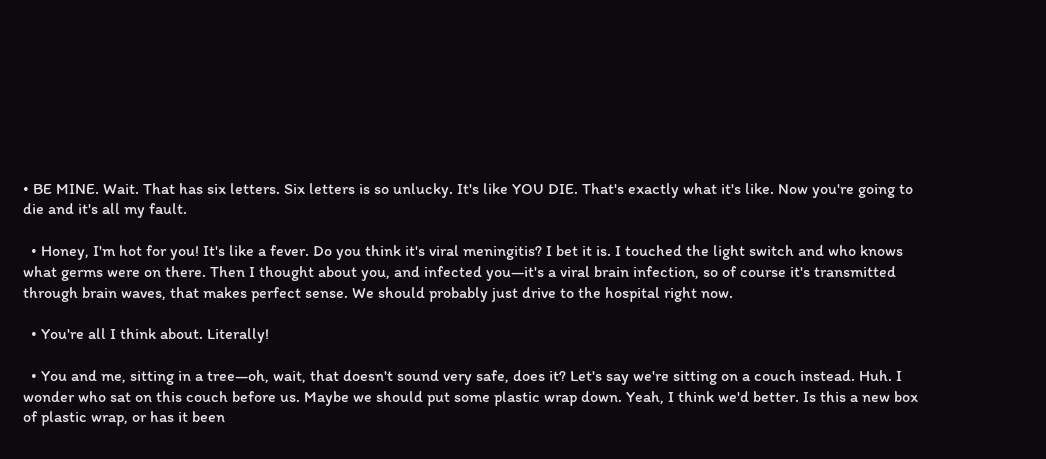• BE MINE. Wait. That has six letters. Six letters is so unlucky. It's like YOU DIE. That's exactly what it's like. Now you're going to die and it's all my fault.

  • Honey, I'm hot for you! It's like a fever. Do you think it's viral meningitis? I bet it is. I touched the light switch and who knows what germs were on there. Then I thought about you, and infected you—it's a viral brain infection, so of course it's transmitted through brain waves, that makes perfect sense. We should probably just drive to the hospital right now.

  • You're all I think about. Literally!

  • You and me, sitting in a tree—oh, wait, that doesn't sound very safe, does it? Let's say we're sitting on a couch instead. Huh. I wonder who sat on this couch before us. Maybe we should put some plastic wrap down. Yeah, I think we'd better. Is this a new box of plastic wrap, or has it been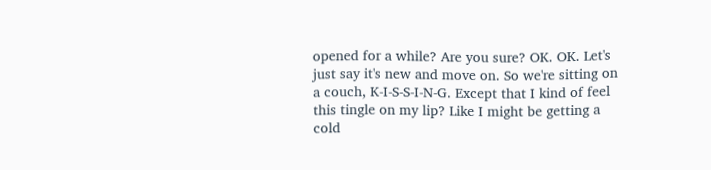opened for a while? Are you sure? OK. OK. Let's just say it's new and move on. So we're sitting on a couch, K-I-S-S-I-N-G. Except that I kind of feel this tingle on my lip? Like I might be getting a cold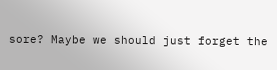sore? Maybe we should just forget the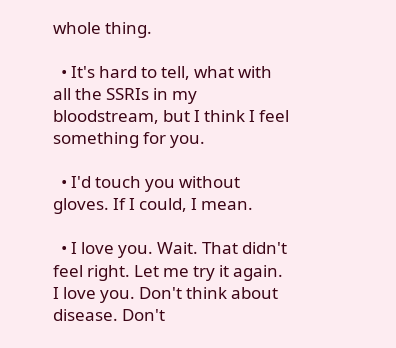whole thing.

  • It's hard to tell, what with all the SSRIs in my bloodstream, but I think I feel something for you.

  • I'd touch you without gloves. If I could, I mean.

  • I love you. Wait. That didn't feel right. Let me try it again. I love you. Don't think about disease. Don't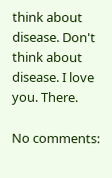think about disease. Don't think about disease. I love you. There.

No comments: